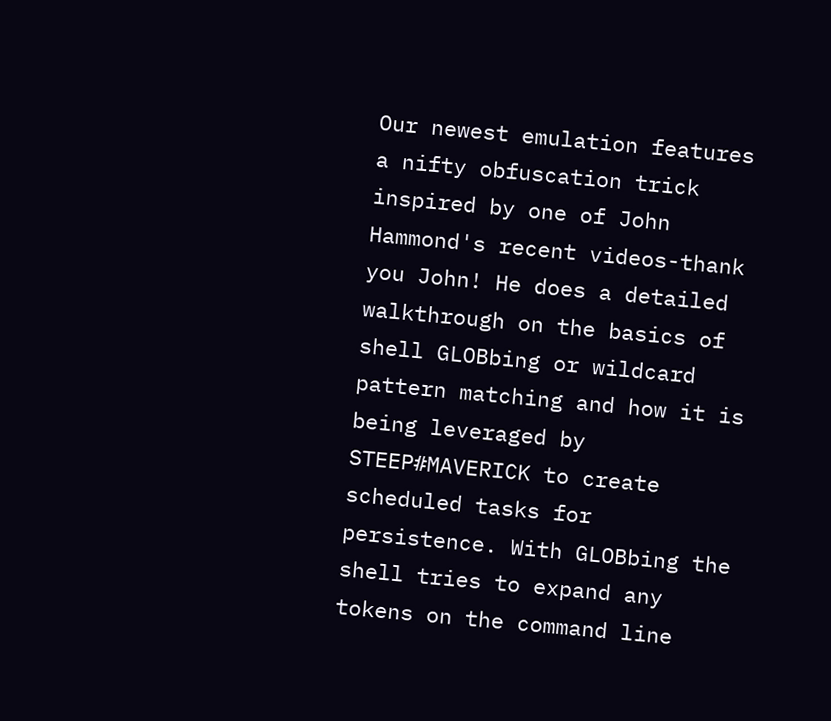Our newest emulation features a nifty obfuscation trick inspired by one of John Hammond's recent videos-thank you John! He does a detailed walkthrough on the basics of shell GLOBbing or wildcard pattern matching and how it is being leveraged by STEEP#MAVERICK to create scheduled tasks for persistence. With GLOBbing the shell tries to expand any tokens on the command line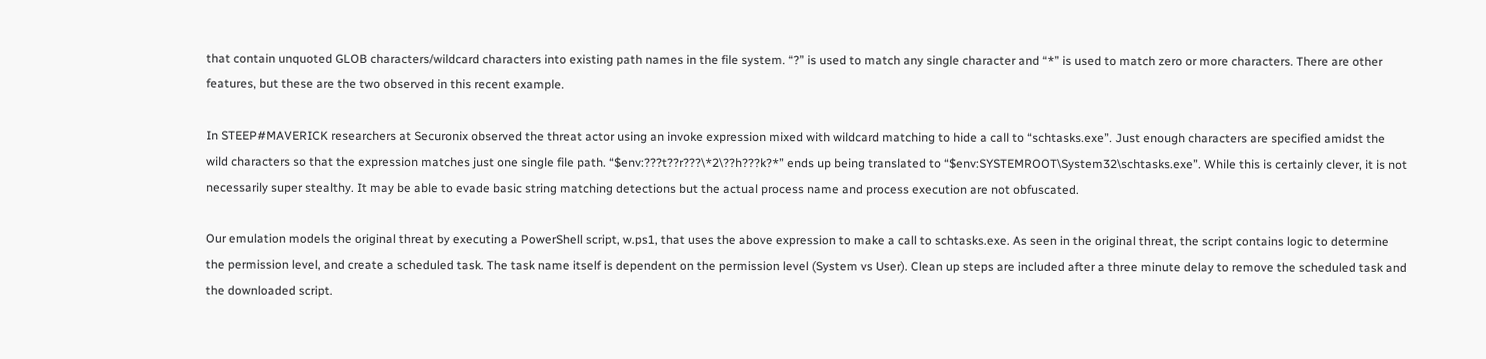that contain unquoted GLOB characters/wildcard characters into existing path names in the file system. “?” is used to match any single character and “*” is used to match zero or more characters. There are other features, but these are the two observed in this recent example.

In STEEP#MAVERICK researchers at Securonix observed the threat actor using an invoke expression mixed with wildcard matching to hide a call to “schtasks.exe”. Just enough characters are specified amidst the wild characters so that the expression matches just one single file path. “$env:???t??r???\*2\??h???k?*” ends up being translated to “$env:SYSTEMROOT\System32\schtasks.exe”. While this is certainly clever, it is not necessarily super stealthy. It may be able to evade basic string matching detections but the actual process name and process execution are not obfuscated.

Our emulation models the original threat by executing a PowerShell script, w.ps1, that uses the above expression to make a call to schtasks.exe. As seen in the original threat, the script contains logic to determine the permission level, and create a scheduled task. The task name itself is dependent on the permission level (System vs User). Clean up steps are included after a three minute delay to remove the scheduled task and the downloaded script.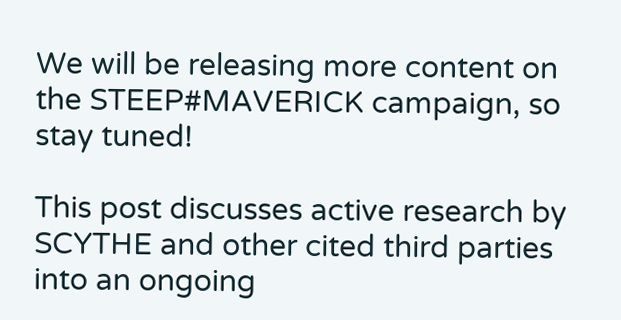We will be releasing more content on the STEEP#MAVERICK campaign, so stay tuned!

This post discusses active research by SCYTHE and other cited third parties into an ongoing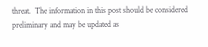threat.  The information in this post should be considered preliminary and may be updated as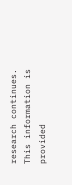research continues. This information is provided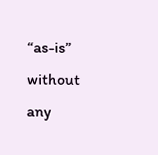“as-is” without any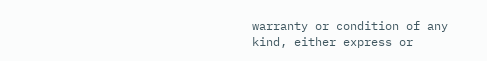warranty or condition of any kind, either express or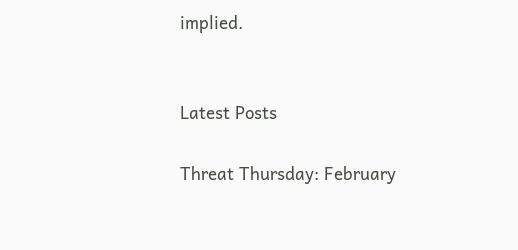implied.


Latest Posts

Threat Thursday: February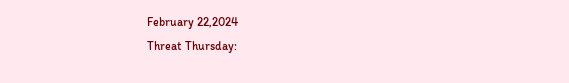February 22,2024
Threat Thursday: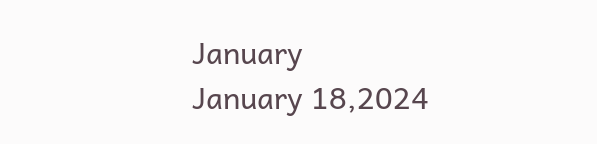January
January 18,2024